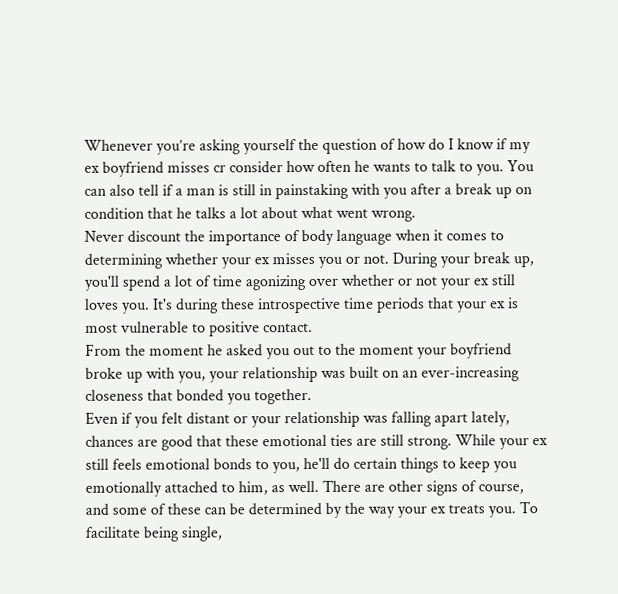Whenever you’re asking yourself the question of how do I know if my ex boyfriend misses cr consider how often he wants to talk to you. You can also tell if a man is still in painstaking with you after a break up on condition that he talks a lot about what went wrong.
Never discount the importance of body language when it comes to determining whether your ex misses you or not. During your break up, you'll spend a lot of time agonizing over whether or not your ex still loves you. It's during these introspective time periods that your ex is most vulnerable to positive contact.
From the moment he asked you out to the moment your boyfriend broke up with you, your relationship was built on an ever-increasing closeness that bonded you together.
Even if you felt distant or your relationship was falling apart lately, chances are good that these emotional ties are still strong. While your ex still feels emotional bonds to you, he'll do certain things to keep you emotionally attached to him, as well. There are other signs of course, and some of these can be determined by the way your ex treats you. To facilitate being single,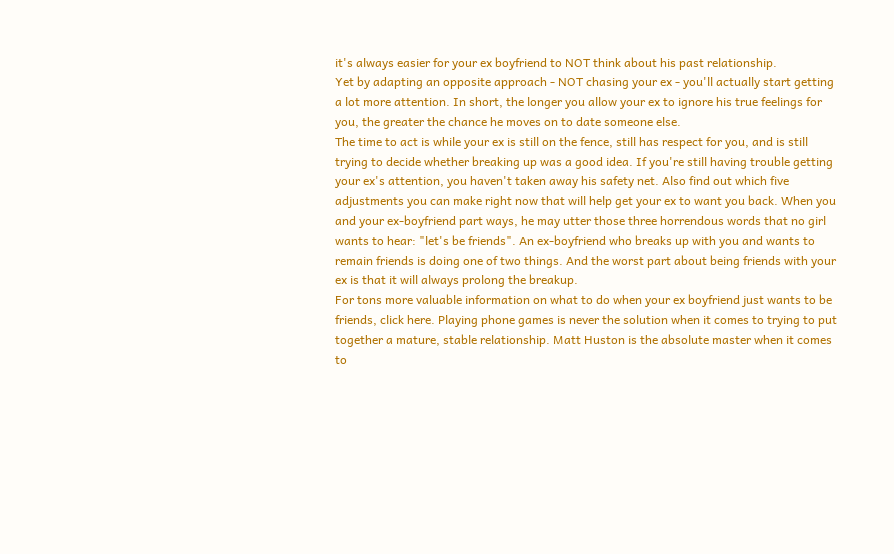it's always easier for your ex boyfriend to NOT think about his past relationship.
Yet by adapting an opposite approach - NOT chasing your ex - you'll actually start getting a lot more attention. In short, the longer you allow your ex to ignore his true feelings for you, the greater the chance he moves on to date someone else.
The time to act is while your ex is still on the fence, still has respect for you, and is still trying to decide whether breaking up was a good idea. If you're still having trouble getting your ex's attention, you haven't taken away his safety net. Also find out which five adjustments you can make right now that will help get your ex to want you back. When you and your ex-boyfriend part ways, he may utter those three horrendous words that no girl wants to hear: "let's be friends". An ex-boyfriend who breaks up with you and wants to remain friends is doing one of two things. And the worst part about being friends with your ex is that it will always prolong the breakup.
For tons more valuable information on what to do when your ex boyfriend just wants to be friends, click here. Playing phone games is never the solution when it comes to trying to put together a mature, stable relationship. Matt Huston is the absolute master when it comes to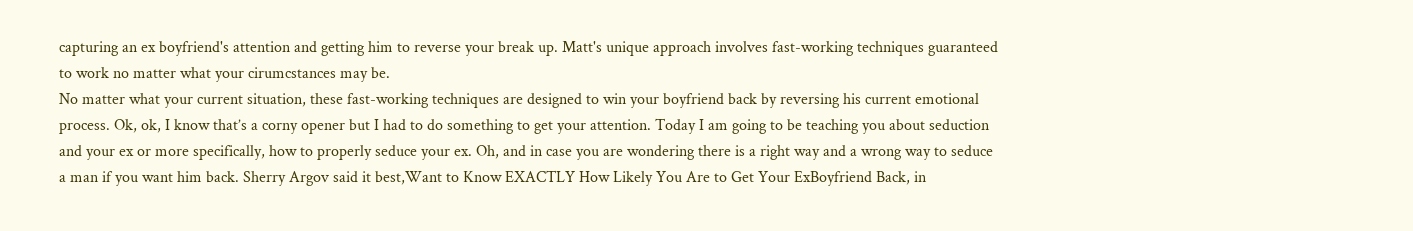capturing an ex boyfriend's attention and getting him to reverse your break up. Matt's unique approach involves fast-working techniques guaranteed to work no matter what your cirumcstances may be.
No matter what your current situation, these fast-working techniques are designed to win your boyfriend back by reversing his current emotional process. Ok, ok, I know that’s a corny opener but I had to do something to get your attention. Today I am going to be teaching you about seduction and your ex or more specifically, how to properly seduce your ex. Oh, and in case you are wondering there is a right way and a wrong way to seduce a man if you want him back. Sherry Argov said it best,Want to Know EXACTLY How Likely You Are to Get Your ExBoyfriend Back, in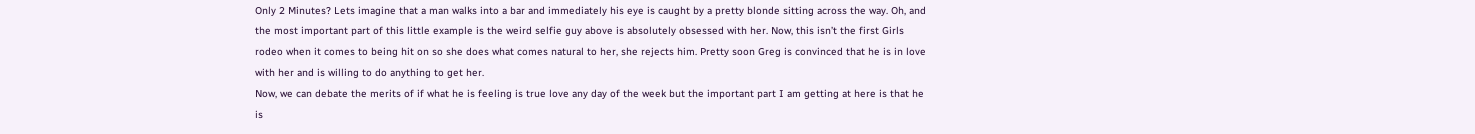Only 2 Minutes? Lets imagine that a man walks into a bar and immediately his eye is caught by a pretty blonde sitting across the way. Oh, and the most important part of this little example is the weird selfie guy above is absolutely obsessed with her. Now, this isn’t the first Girls rodeo when it comes to being hit on so she does what comes natural to her, she rejects him. Pretty soon Greg is convinced that he is in love with her and is willing to do anything to get her.
Now, we can debate the merits of if what he is feeling is true love any day of the week but the important part I am getting at here is that he is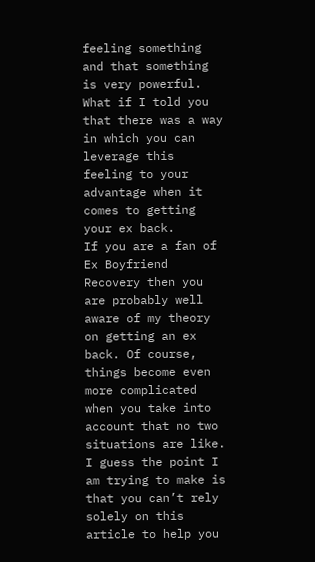feeling something and that something is very powerful. What if I told you that there was a way in which you can leverage this feeling to your advantage when it comes to getting your ex back.
If you are a fan of Ex Boyfriend Recovery then you are probably well aware of my theory on getting an ex back. Of course, things become even more complicated when you take into account that no two situations are like.
I guess the point I am trying to make is that you can’t rely solely on this article to help you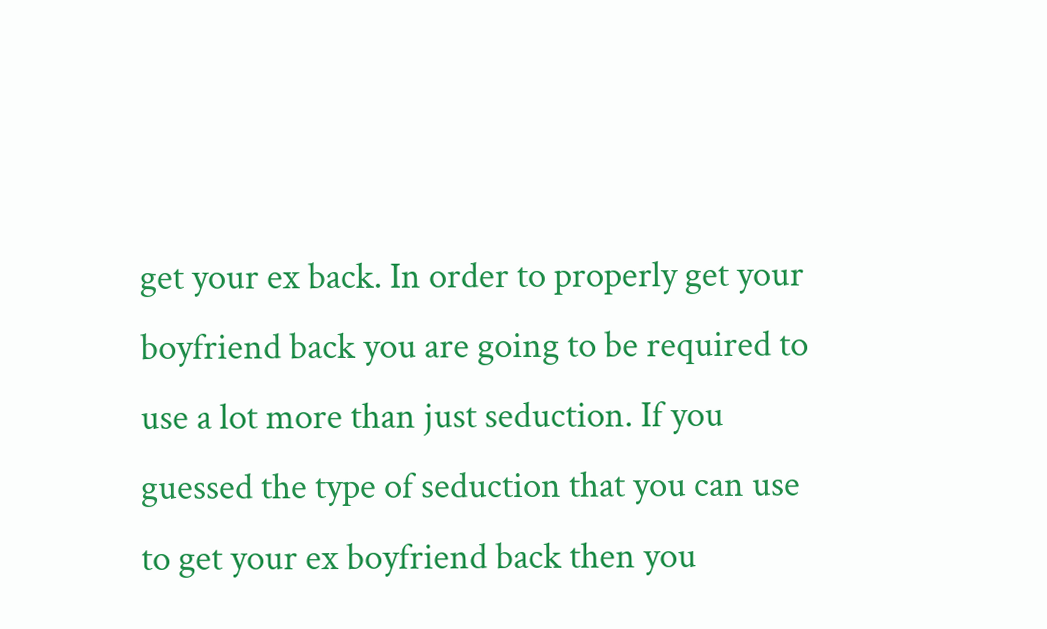get your ex back. In order to properly get your boyfriend back you are going to be required to use a lot more than just seduction. If you guessed the type of seduction that you can use to get your ex boyfriend back then you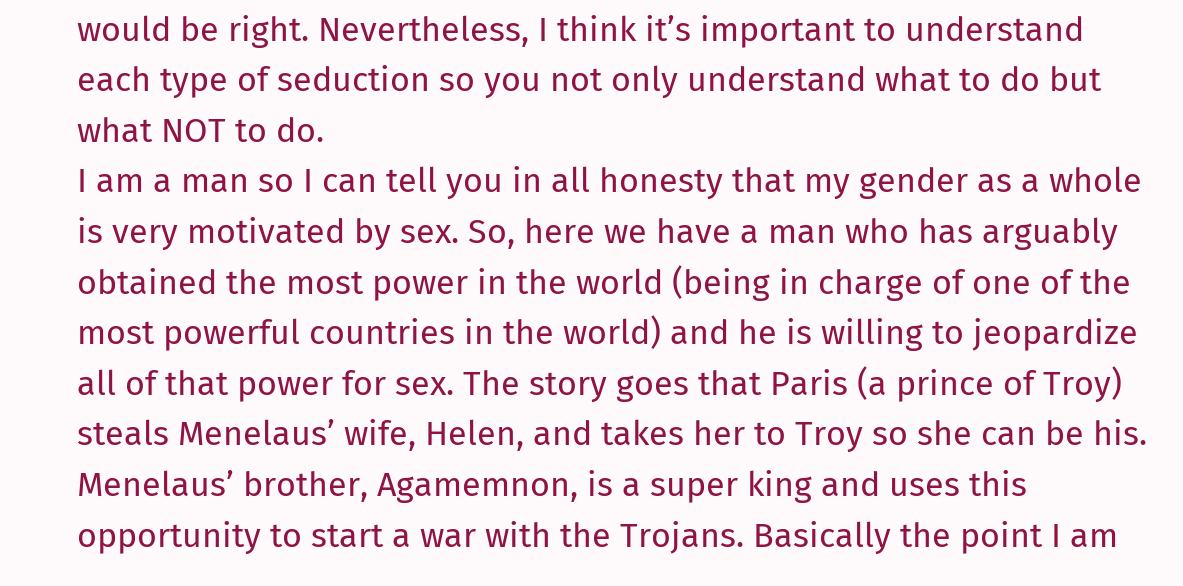would be right. Nevertheless, I think it’s important to understand each type of seduction so you not only understand what to do but what NOT to do.
I am a man so I can tell you in all honesty that my gender as a whole is very motivated by sex. So, here we have a man who has arguably obtained the most power in the world (being in charge of one of the most powerful countries in the world) and he is willing to jeopardize all of that power for sex. The story goes that Paris (a prince of Troy) steals Menelaus’ wife, Helen, and takes her to Troy so she can be his.
Menelaus’ brother, Agamemnon, is a super king and uses this opportunity to start a war with the Trojans. Basically the point I am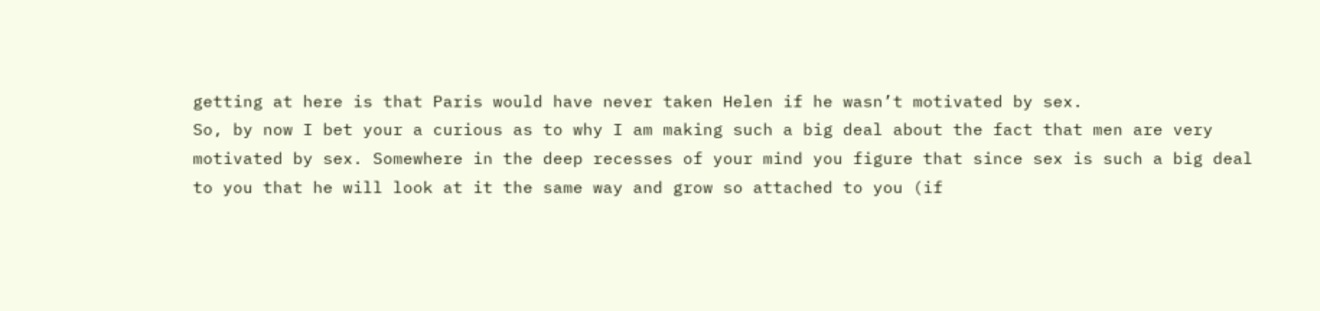getting at here is that Paris would have never taken Helen if he wasn’t motivated by sex.
So, by now I bet your a curious as to why I am making such a big deal about the fact that men are very motivated by sex. Somewhere in the deep recesses of your mind you figure that since sex is such a big deal to you that he will look at it the same way and grow so attached to you (if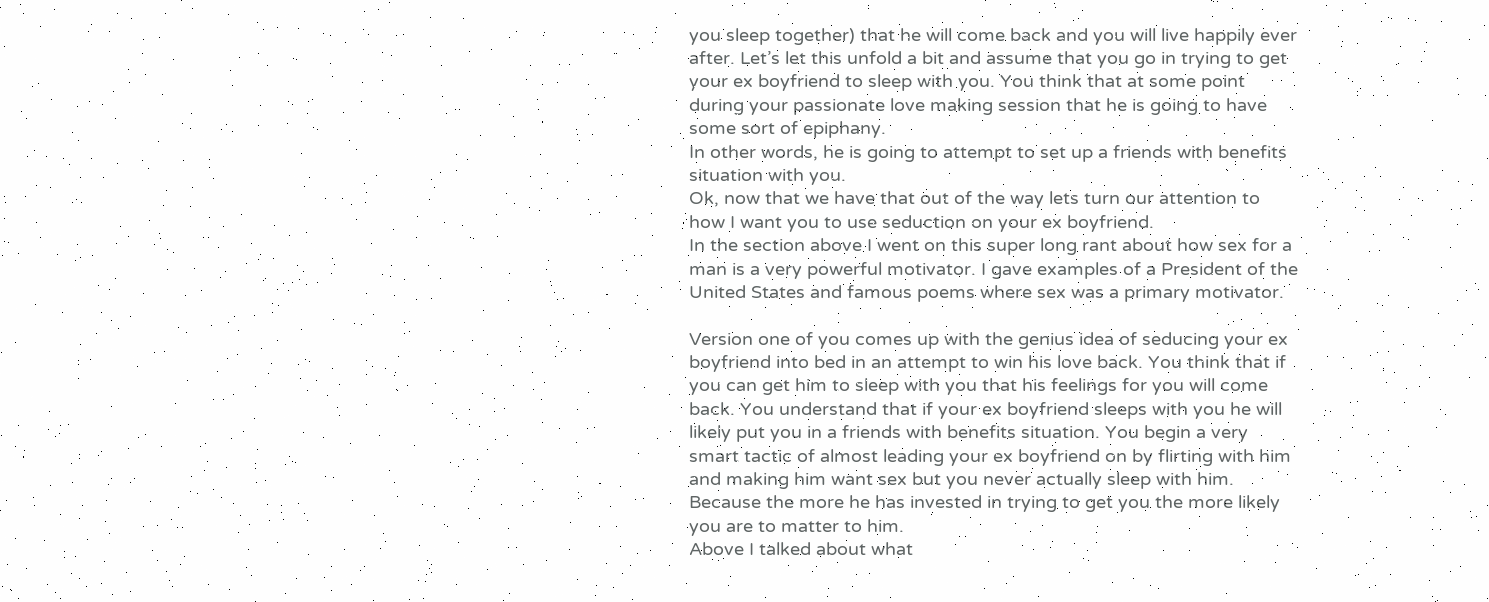you sleep together) that he will come back and you will live happily ever after. Let’s let this unfold a bit and assume that you go in trying to get your ex boyfriend to sleep with you. You think that at some point during your passionate love making session that he is going to have some sort of epiphany.
In other words, he is going to attempt to set up a friends with benefits situation with you.
Ok, now that we have that out of the way lets turn our attention to how I want you to use seduction on your ex boyfriend.
In the section above I went on this super long rant about how sex for a man is a very powerful motivator. I gave examples of a President of the United States and famous poems where sex was a primary motivator.

Version one of you comes up with the genius idea of seducing your ex boyfriend into bed in an attempt to win his love back. You think that if you can get him to sleep with you that his feelings for you will come back. You understand that if your ex boyfriend sleeps with you he will likely put you in a friends with benefits situation. You begin a very smart tactic of almost leading your ex boyfriend on by flirting with him and making him want sex but you never actually sleep with him.
Because the more he has invested in trying to get you the more likely you are to matter to him.
Above I talked about what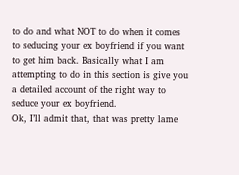to do and what NOT to do when it comes to seducing your ex boyfriend if you want to get him back. Basically what I am attempting to do in this section is give you a detailed account of the right way to seduce your ex boyfriend.
Ok, I’ll admit that, that was pretty lame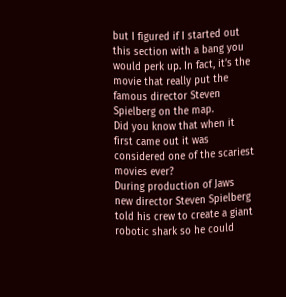but I figured if I started out this section with a bang you would perk up. In fact, it’s the movie that really put the famous director Steven Spielberg on the map.
Did you know that when it first came out it was considered one of the scariest movies ever?
During production of Jaws new director Steven Spielberg told his crew to create a giant robotic shark so he could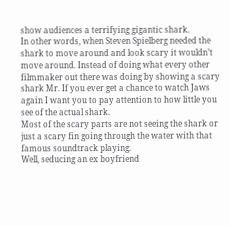show audiences a terrifying gigantic shark.
In other words, when Steven Spielberg needed the shark to move around and look scary it wouldn’t move around. Instead of doing what every other filmmaker out there was doing by showing a scary shark Mr. If you ever get a chance to watch Jaws again I want you to pay attention to how little you see of the actual shark.
Most of the scary parts are not seeing the shark or just a scary fin going through the water with that famous soundtrack playing.
Well, seducing an ex boyfriend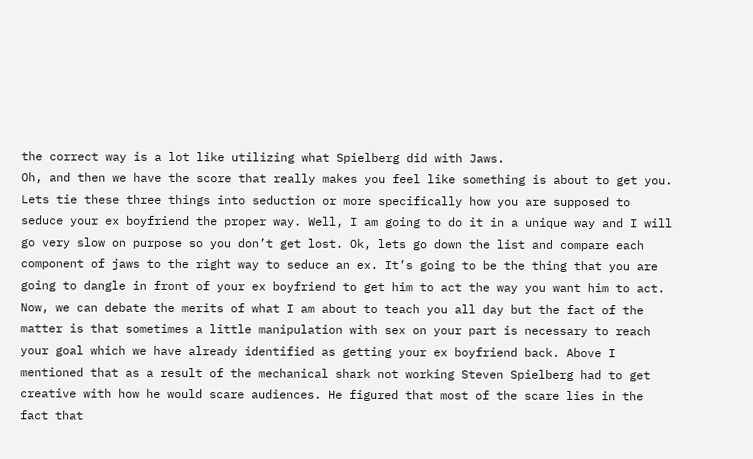the correct way is a lot like utilizing what Spielberg did with Jaws.
Oh, and then we have the score that really makes you feel like something is about to get you. Lets tie these three things into seduction or more specifically how you are supposed to seduce your ex boyfriend the proper way. Well, I am going to do it in a unique way and I will go very slow on purpose so you don’t get lost. Ok, lets go down the list and compare each component of jaws to the right way to seduce an ex. It’s going to be the thing that you are going to dangle in front of your ex boyfriend to get him to act the way you want him to act. Now, we can debate the merits of what I am about to teach you all day but the fact of the matter is that sometimes a little manipulation with sex on your part is necessary to reach your goal which we have already identified as getting your ex boyfriend back. Above I mentioned that as a result of the mechanical shark not working Steven Spielberg had to get creative with how he would scare audiences. He figured that most of the scare lies in the fact that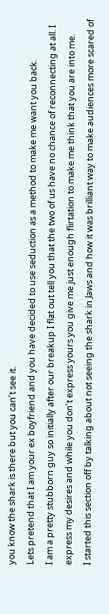you know the shark is there but you can’t see it.
Lets pretend that I am your ex boyfriend and you have decided to use seduction as a method to make me want you back.
I am a pretty stubborn guy so initially after our breakup I flat out tell you that the two of us have no chance of reconnecting at all. I express my desires and while you don’t express yours you give me just enough flirtation to make me think that you are into me.
I started this section off by talking about not seeing the shark in Jaws and how it was brilliant way to make audiences more scared of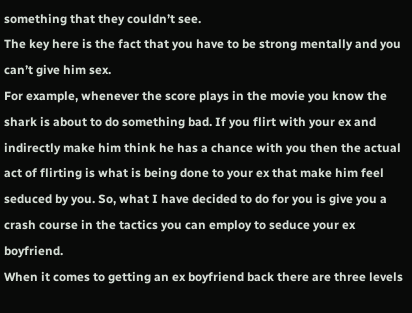something that they couldn’t see.
The key here is the fact that you have to be strong mentally and you can’t give him sex.
For example, whenever the score plays in the movie you know the shark is about to do something bad. If you flirt with your ex and indirectly make him think he has a chance with you then the actual act of flirting is what is being done to your ex that make him feel seduced by you. So, what I have decided to do for you is give you a crash course in the tactics you can employ to seduce your ex boyfriend.
When it comes to getting an ex boyfriend back there are three levels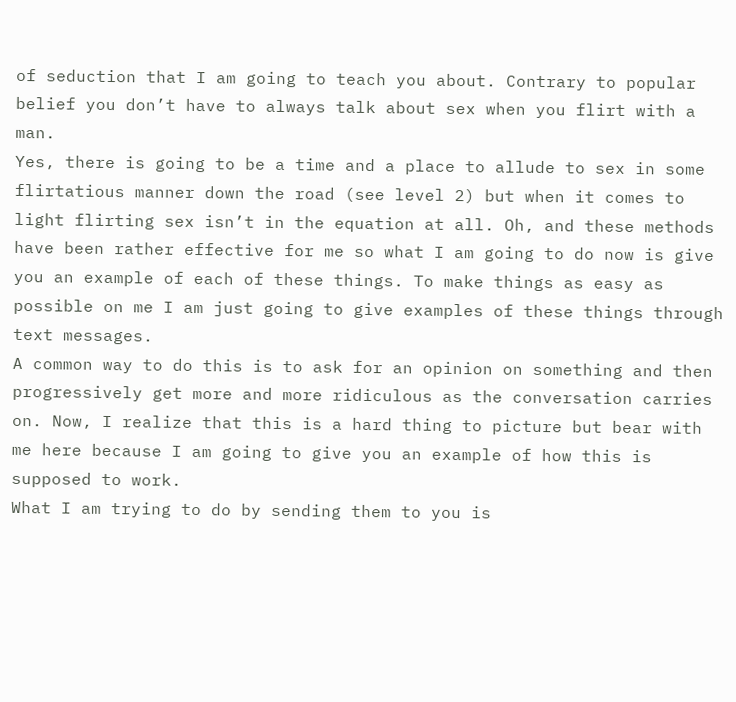of seduction that I am going to teach you about. Contrary to popular belief you don’t have to always talk about sex when you flirt with a man.
Yes, there is going to be a time and a place to allude to sex in some flirtatious manner down the road (see level 2) but when it comes to light flirting sex isn’t in the equation at all. Oh, and these methods have been rather effective for me so what I am going to do now is give you an example of each of these things. To make things as easy as possible on me I am just going to give examples of these things through text messages.
A common way to do this is to ask for an opinion on something and then progressively get more and more ridiculous as the conversation carries on. Now, I realize that this is a hard thing to picture but bear with me here because I am going to give you an example of how this is supposed to work.
What I am trying to do by sending them to you is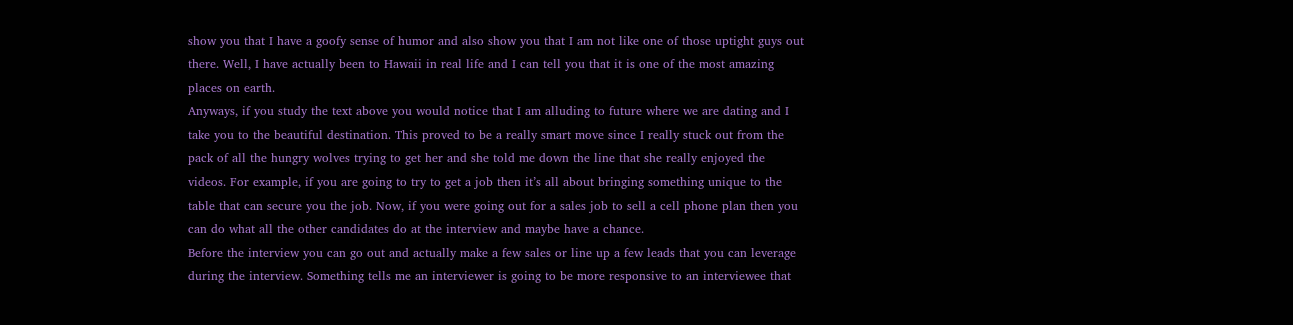show you that I have a goofy sense of humor and also show you that I am not like one of those uptight guys out there. Well, I have actually been to Hawaii in real life and I can tell you that it is one of the most amazing places on earth.
Anyways, if you study the text above you would notice that I am alluding to future where we are dating and I take you to the beautiful destination. This proved to be a really smart move since I really stuck out from the pack of all the hungry wolves trying to get her and she told me down the line that she really enjoyed the videos. For example, if you are going to try to get a job then it’s all about bringing something unique to the table that can secure you the job. Now, if you were going out for a sales job to sell a cell phone plan then you can do what all the other candidates do at the interview and maybe have a chance.
Before the interview you can go out and actually make a few sales or line up a few leads that you can leverage during the interview. Something tells me an interviewer is going to be more responsive to an interviewee that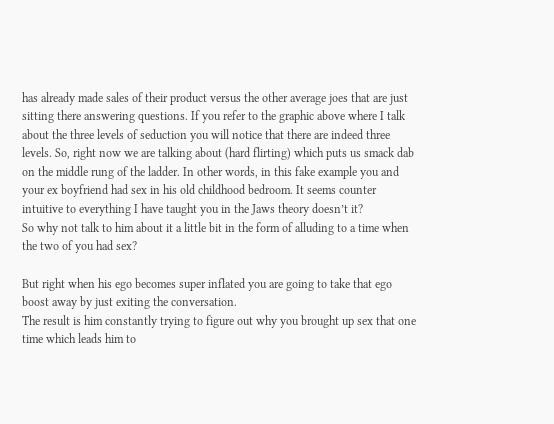has already made sales of their product versus the other average joes that are just sitting there answering questions. If you refer to the graphic above where I talk about the three levels of seduction you will notice that there are indeed three levels. So, right now we are talking about (hard flirting) which puts us smack dab on the middle rung of the ladder. In other words, in this fake example you and your ex boyfriend had sex in his old childhood bedroom. It seems counter intuitive to everything I have taught you in the Jaws theory doesn’t it?
So why not talk to him about it a little bit in the form of alluding to a time when the two of you had sex?

But right when his ego becomes super inflated you are going to take that ego boost away by just exiting the conversation.
The result is him constantly trying to figure out why you brought up sex that one time which leads him to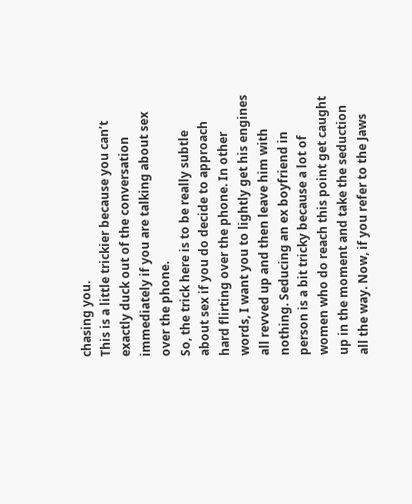chasing you.
This is a little trickier because you can’t exactly duck out of the conversation immediately if you are talking about sex over the phone.
So, the trick here is to be really subtle about sex if you do decide to approach hard flirting over the phone. In other words, I want you to lightly get his engines all revved up and then leave him with nothing. Seducing an ex boyfriend in person is a bit tricky because a lot of women who do reach this point get caught up in the moment and take the seduction all the way. Now, if you refer to the Jaws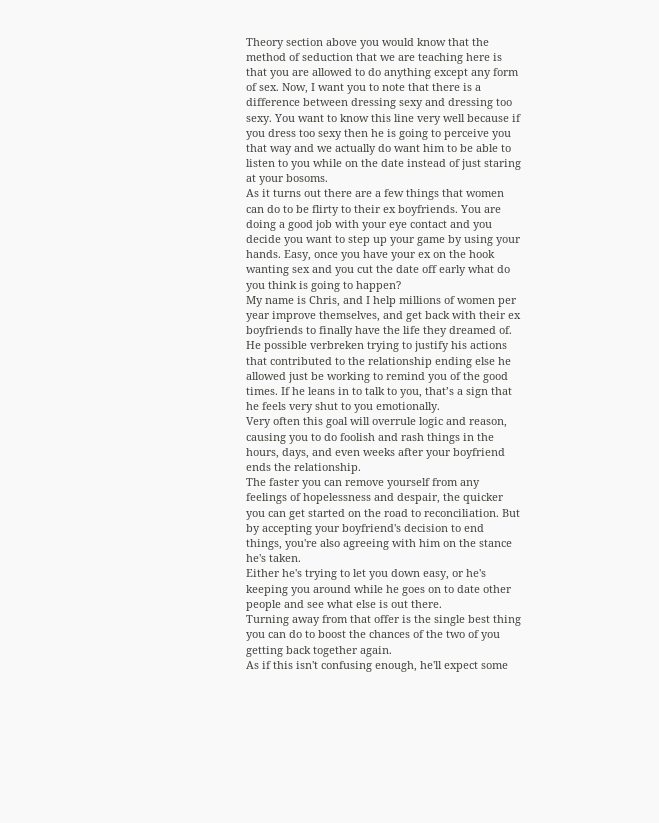Theory section above you would know that the method of seduction that we are teaching here is that you are allowed to do anything except any form of sex. Now, I want you to note that there is a difference between dressing sexy and dressing too sexy. You want to know this line very well because if you dress too sexy then he is going to perceive you that way and we actually do want him to be able to listen to you while on the date instead of just staring at your bosoms.
As it turns out there are a few things that women can do to be flirty to their ex boyfriends. You are doing a good job with your eye contact and you decide you want to step up your game by using your hands. Easy, once you have your ex on the hook wanting sex and you cut the date off early what do you think is going to happen?
My name is Chris, and I help millions of women per year improve themselves, and get back with their ex boyfriends to finally have the life they dreamed of.
He possible verbreken trying to justify his actions that contributed to the relationship ending else he allowed just be working to remind you of the good times. If he leans in to talk to you, that’s a sign that he feels very shut to you emotionally.
Very often this goal will overrule logic and reason, causing you to do foolish and rash things in the hours, days, and even weeks after your boyfriend ends the relationship.
The faster you can remove yourself from any feelings of hopelessness and despair, the quicker you can get started on the road to reconciliation. But by accepting your boyfriend's decision to end things, you're also agreeing with him on the stance he's taken.
Either he's trying to let you down easy, or he's keeping you around while he goes on to date other people and see what else is out there.
Turning away from that offer is the single best thing you can do to boost the chances of the two of you getting back together again.
As if this isn't confusing enough, he'll expect some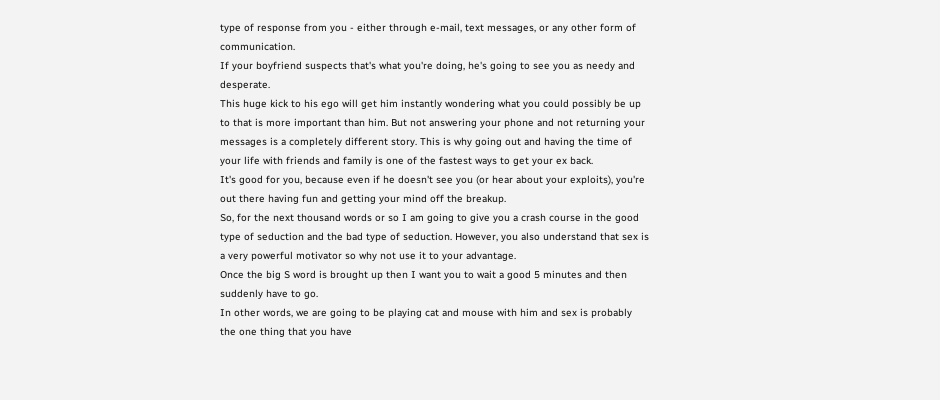type of response from you - either through e-mail, text messages, or any other form of communication.
If your boyfriend suspects that's what you're doing, he's going to see you as needy and desperate.
This huge kick to his ego will get him instantly wondering what you could possibly be up to that is more important than him. But not answering your phone and not returning your messages is a completely different story. This is why going out and having the time of your life with friends and family is one of the fastest ways to get your ex back.
It's good for you, because even if he doesn't see you (or hear about your exploits), you're out there having fun and getting your mind off the breakup.
So, for the next thousand words or so I am going to give you a crash course in the good type of seduction and the bad type of seduction. However, you also understand that sex is a very powerful motivator so why not use it to your advantage.
Once the big S word is brought up then I want you to wait a good 5 minutes and then suddenly have to go.
In other words, we are going to be playing cat and mouse with him and sex is probably the one thing that you have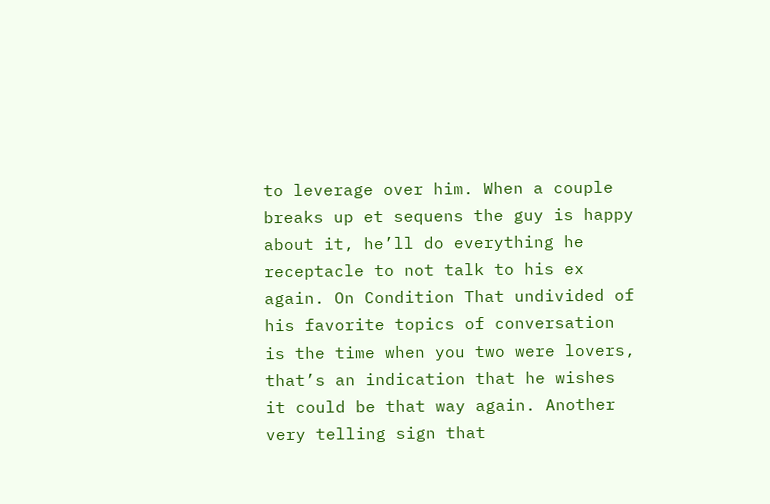to leverage over him. When a couple breaks up et sequens the guy is happy about it, he’ll do everything he receptacle to not talk to his ex again. On Condition That undivided of his favorite topics of conversation is the time when you two were lovers, that’s an indication that he wishes it could be that way again. Another very telling sign that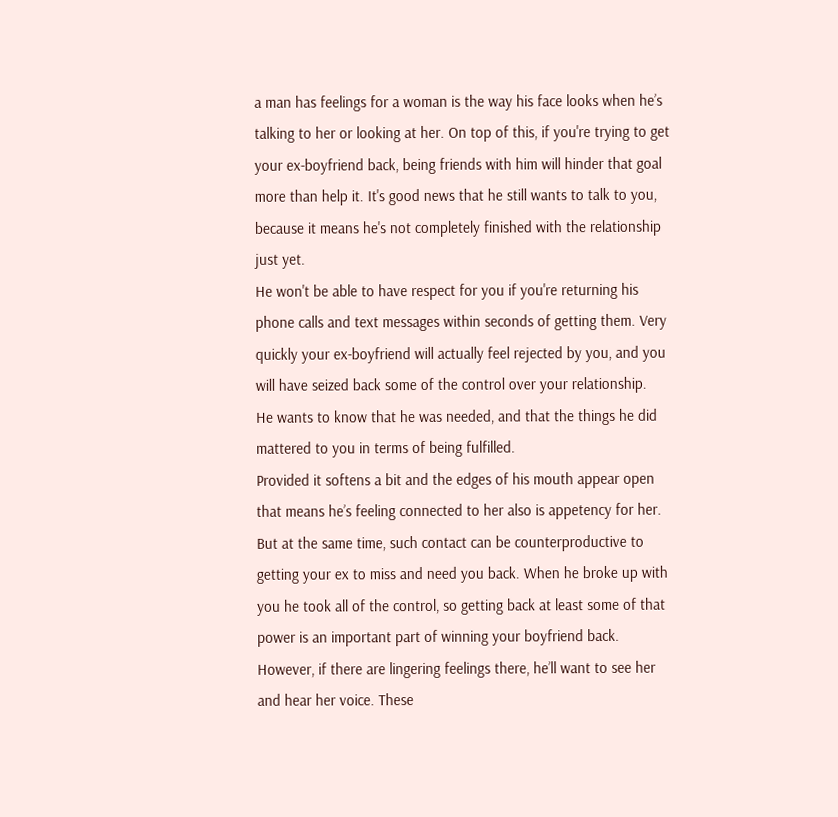a man has feelings for a woman is the way his face looks when he’s talking to her or looking at her. On top of this, if you're trying to get your ex-boyfriend back, being friends with him will hinder that goal more than help it. It's good news that he still wants to talk to you, because it means he's not completely finished with the relationship just yet.
He won't be able to have respect for you if you're returning his phone calls and text messages within seconds of getting them. Very quickly your ex-boyfriend will actually feel rejected by you, and you will have seized back some of the control over your relationship.
He wants to know that he was needed, and that the things he did mattered to you in terms of being fulfilled.
Provided it softens a bit and the edges of his mouth appear open that means he’s feeling connected to her also is appetency for her. But at the same time, such contact can be counterproductive to getting your ex to miss and need you back. When he broke up with you he took all of the control, so getting back at least some of that power is an important part of winning your boyfriend back. However, if there are lingering feelings there, he’ll want to see her and hear her voice. These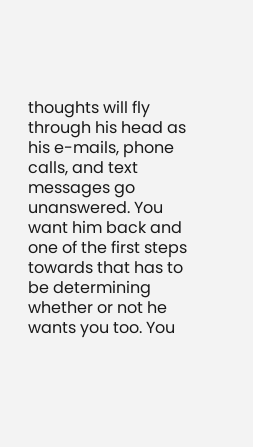thoughts will fly through his head as his e-mails, phone calls, and text messages go unanswered. You want him back and one of the first steps towards that has to be determining whether or not he wants you too. You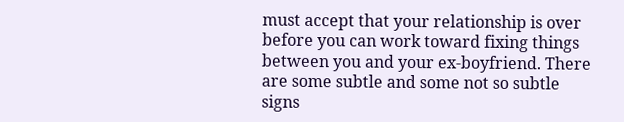must accept that your relationship is over before you can work toward fixing things between you and your ex-boyfriend. There are some subtle and some not so subtle signs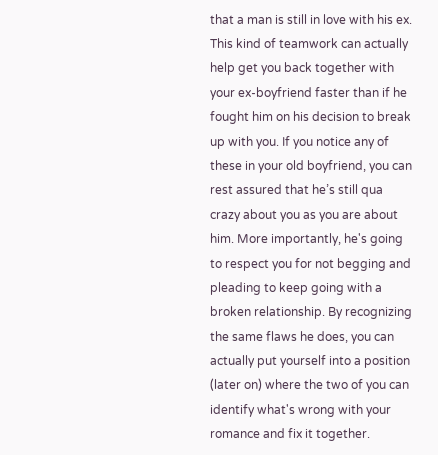that a man is still in love with his ex. This kind of teamwork can actually help get you back together with your ex-boyfriend faster than if he fought him on his decision to break up with you. If you notice any of these in your old boyfriend, you can rest assured that he’s still qua crazy about you as you are about him. More importantly, he's going to respect you for not begging and pleading to keep going with a broken relationship. By recognizing the same flaws he does, you can actually put yourself into a position (later on) where the two of you can identify what's wrong with your romance and fix it together.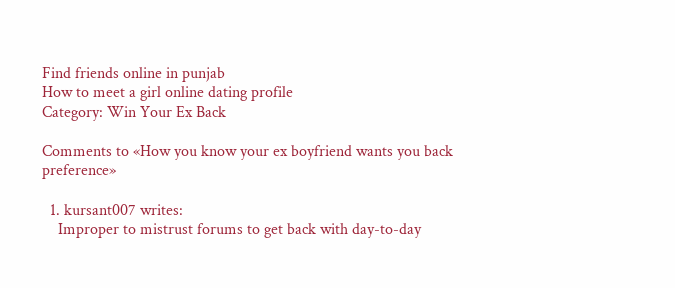Find friends online in punjab
How to meet a girl online dating profile
Category: Win Your Ex Back

Comments to «How you know your ex boyfriend wants you back preference»

  1. kursant007 writes:
    Improper to mistrust forums to get back with day-to-day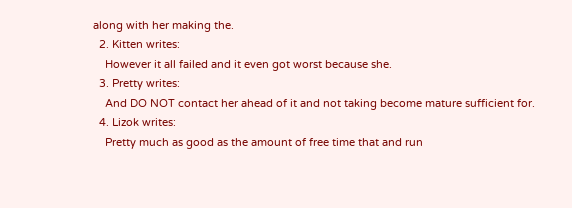along with her making the.
  2. Kitten writes:
    However it all failed and it even got worst because she.
  3. Pretty writes:
    And DO NOT contact her ahead of it and not taking become mature sufficient for.
  4. Lizok writes:
    Pretty much as good as the amount of free time that and run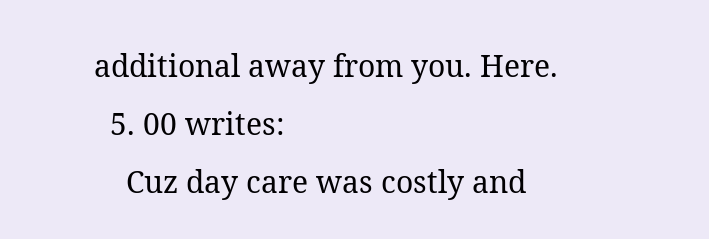additional away from you. Here.
  5. 00 writes:
    Cuz day care was costly and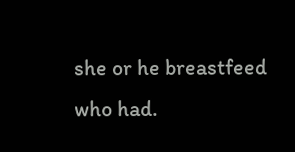she or he breastfeed who had.